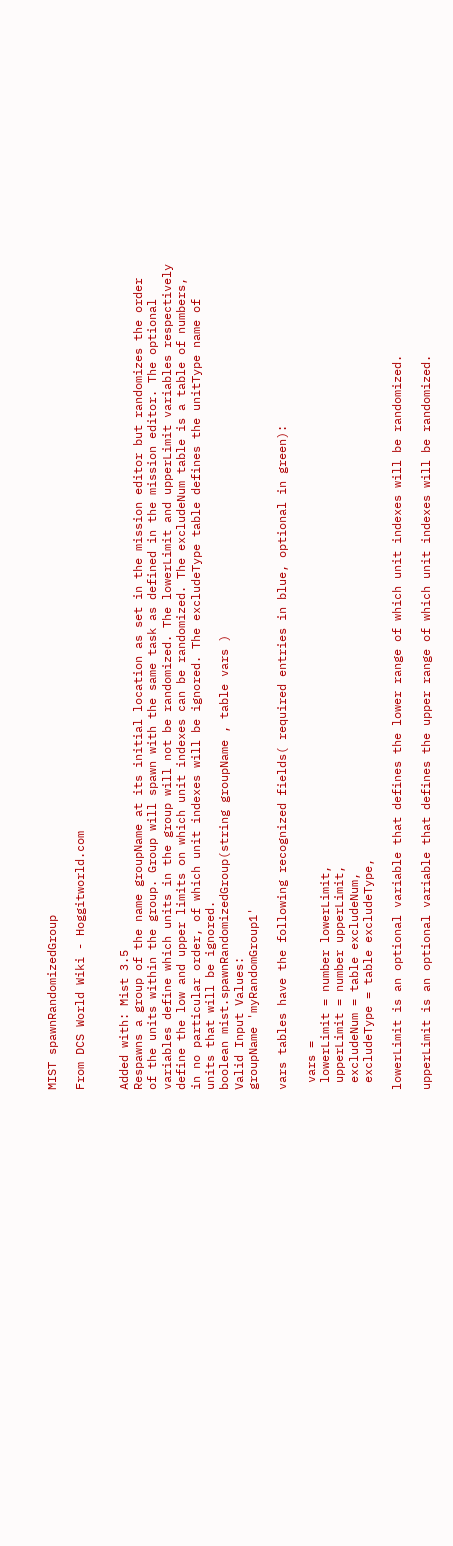MIST spawnRandomizedGroup

From DCS World Wiki - Hoggitworld.com


Added with: Mist 3.5
Respawns a group of the name groupName at its initial location as set in the mission editor but randomizes the order of the units within the group. Group will spawn with the same task as defined in the mission editor. The optional variables define which units in the group will not be randomized. The lowerLimit and upperLimit variables respectively define the low and upper limits on which unit indexes can be randomized. The excludeNum table is a table of numbers, in no particular order, of which unit indexes will be ignored. The excludeType table defines the unitType name of units that will be ignored.
boolean mist.spawnRandomizedGroup(string groupName , table vars )
Valid Input Values:
groupName 'myRandomGroup1'

vars tables have the following recognized fields( required entries in blue, optional in green):

 vars =
 lowerLimit = number lowerLimit,
 upperLimit = number upperLimit,
 excludeNum = table excludeNum,
 excludeType = table excludeType,

lowerLimit is an optional variable that defines the lower range of which unit indexes will be randomized.

upperLimit is an optional variable that defines the upper range of which unit indexes will be randomized.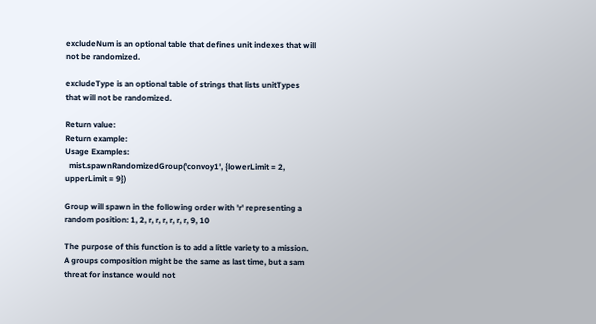excludeNum is an optional table that defines unit indexes that will not be randomized.

excludeType is an optional table of strings that lists unitTypes that will not be randomized.

Return value:
Return example:
Usage Examples:
  mist.spawnRandomizedGroup('convoy1', {lowerLimit = 2, upperLimit = 9})

Group will spawn in the following order with 'r' representing a random position: 1, 2, r, r, r, r, r, r, 9, 10

The purpose of this function is to add a little variety to a mission. A groups composition might be the same as last time, but a sam threat for instance would not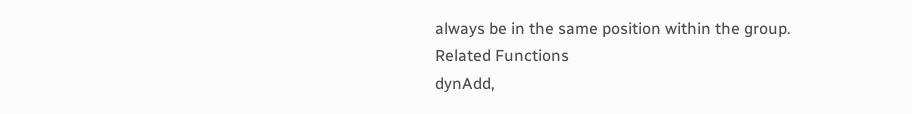always be in the same position within the group.
Related Functions
dynAdd,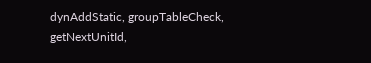dynAddStatic, groupTableCheck, getNextUnitId,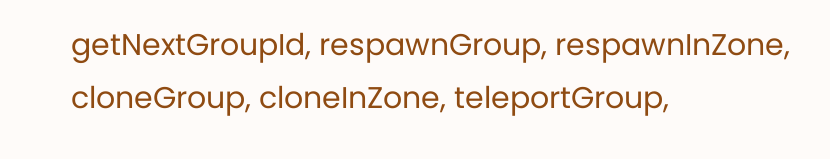getNextGroupId, respawnGroup, respawnInZone, cloneGroup, cloneInZone, teleportGroup,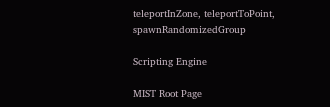teleportInZone, teleportToPoint, spawnRandomizedGroup

Scripting Engine

MIST Root Page